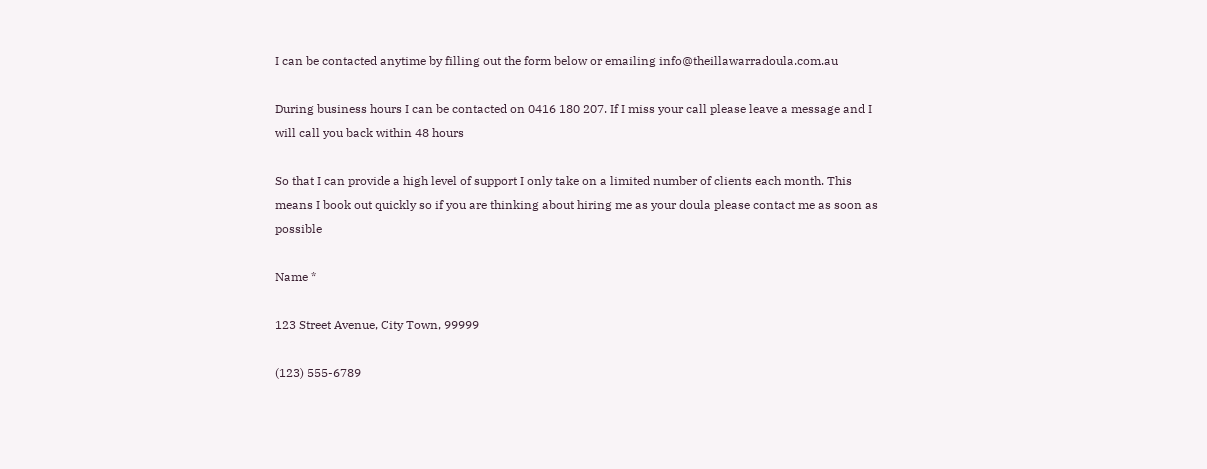I can be contacted anytime by filling out the form below or emailing info@theillawarradoula.com.au

During business hours I can be contacted on 0416 180 207. If I miss your call please leave a message and I will call you back within 48 hours

So that I can provide a high level of support I only take on a limited number of clients each month. This means I book out quickly so if you are thinking about hiring me as your doula please contact me as soon as possible

Name *

123 Street Avenue, City Town, 99999

(123) 555-6789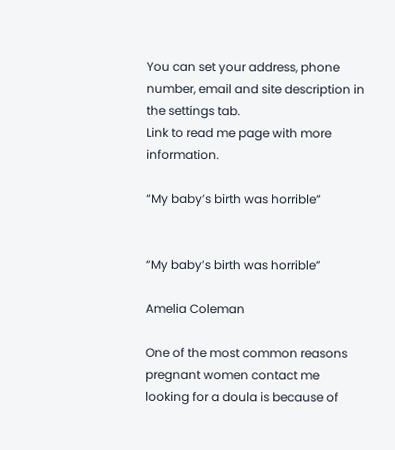You can set your address, phone number, email and site description in the settings tab.
Link to read me page with more information.

“My baby’s birth was horrible”


“My baby’s birth was horrible”

Amelia Coleman

One of the most common reasons pregnant women contact me looking for a doula is because of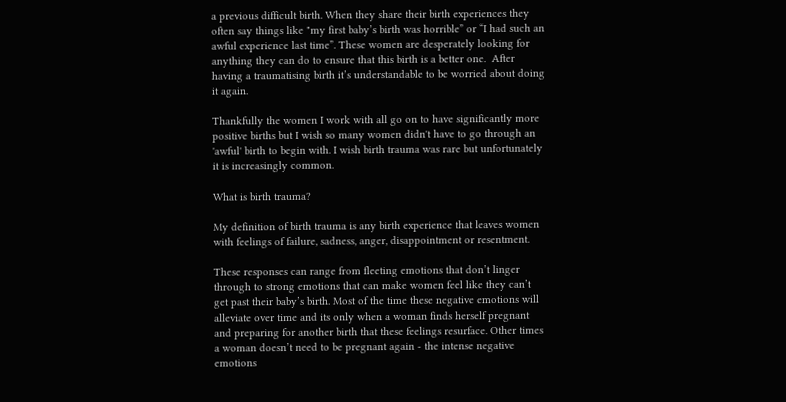a previous difficult birth. When they share their birth experiences they often say things like "my first baby’s birth was horrible” or “I had such an awful experience last time”. These women are desperately looking for anything they can do to ensure that this birth is a better one.  After having a traumatising birth it’s understandable to be worried about doing it again.

Thankfully the women I work with all go on to have significantly more positive births but I wish so many women didn't have to go through an 'awful' birth to begin with. I wish birth trauma was rare but unfortunately it is increasingly common.

What is birth trauma?

My definition of birth trauma is any birth experience that leaves women with feelings of failure, sadness, anger, disappointment or resentment.

These responses can range from fleeting emotions that don’t linger through to strong emotions that can make women feel like they can’t get past their baby’s birth. Most of the time these negative emotions will alleviate over time and its only when a woman finds herself pregnant and preparing for another birth that these feelings resurface. Other times a woman doesn’t need to be pregnant again - the intense negative emotions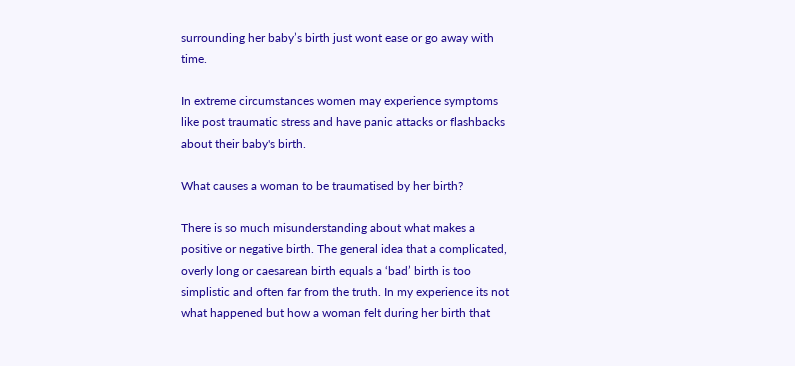surrounding her baby’s birth just wont ease or go away with time.

In extreme circumstances women may experience symptoms like post traumatic stress and have panic attacks or flashbacks about their baby's birth.

What causes a woman to be traumatised by her birth?

There is so much misunderstanding about what makes a positive or negative birth. The general idea that a complicated, overly long or caesarean birth equals a ‘bad’ birth is too simplistic and often far from the truth. In my experience its not what happened but how a woman felt during her birth that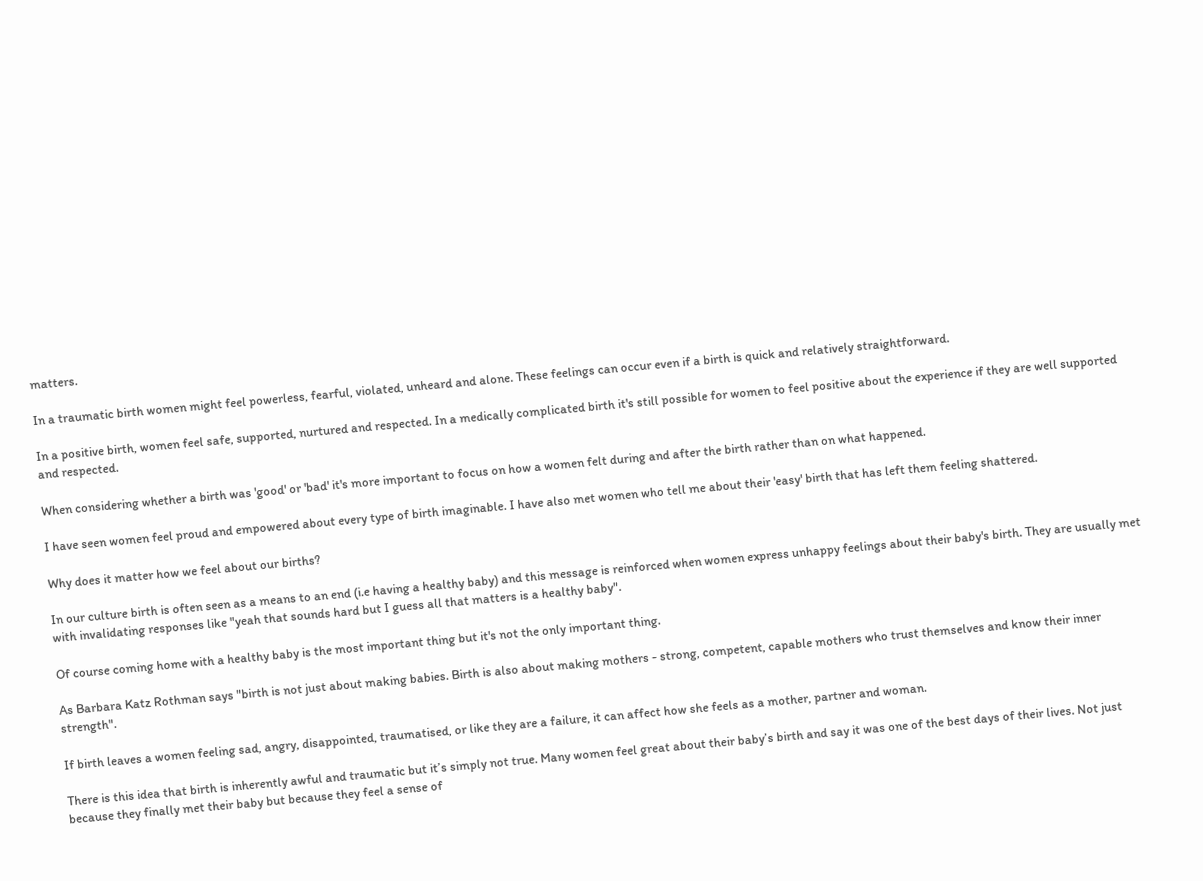matters.

In a traumatic birth women might feel powerless, fearful, violated, unheard and alone. These feelings can occur even if a birth is quick and relatively straightforward.

In a positive birth, women feel safe, supported, nurtured and respected. In a medically complicated birth it's still possible for women to feel positive about the experience if they are well supported and respected.

When considering whether a birth was 'good' or 'bad' it's more important to focus on how a women felt during and after the birth rather than on what happened.

I have seen women feel proud and empowered about every type of birth imaginable. I have also met women who tell me about their 'easy' birth that has left them feeling shattered.

Why does it matter how we feel about our births?

In our culture birth is often seen as a means to an end (i.e having a healthy baby) and this message is reinforced when women express unhappy feelings about their baby's birth. They are usually met with invalidating responses like "yeah that sounds hard but I guess all that matters is a healthy baby".

Of course coming home with a healthy baby is the most important thing but it's not the only important thing.

As Barbara Katz Rothman says "birth is not just about making babies. Birth is also about making mothers - strong, competent, capable mothers who trust themselves and know their inner strength".

If birth leaves a women feeling sad, angry, disappointed, traumatised, or like they are a failure, it can affect how she feels as a mother, partner and woman.

There is this idea that birth is inherently awful and traumatic but it’s simply not true. Many women feel great about their baby’s birth and say it was one of the best days of their lives. Not just because they finally met their baby but because they feel a sense of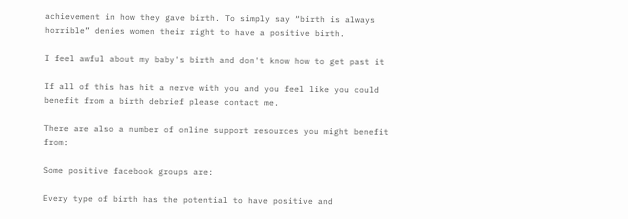achievement in how they gave birth. To simply say “birth is always horrible” denies women their right to have a positive birth.

I feel awful about my baby's birth and don't know how to get past it

If all of this has hit a nerve with you and you feel like you could benefit from a birth debrief please contact me.

There are also a number of online support resources you might benefit from:

Some positive facebook groups are:

Every type of birth has the potential to have positive and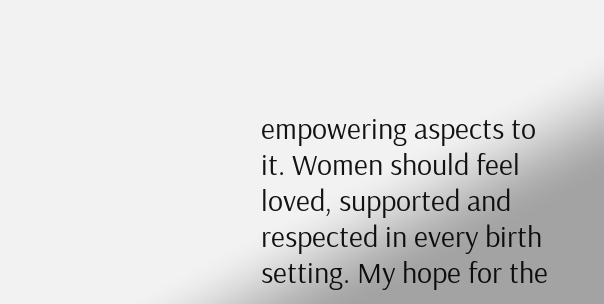empowering aspects to it. Women should feel loved, supported and respected in every birth setting. My hope for the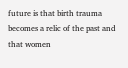future is that birth trauma becomes a relic of the past and that women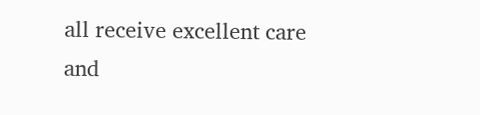all receive excellent care and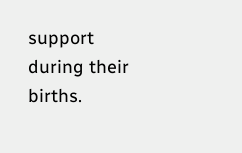support during their births.